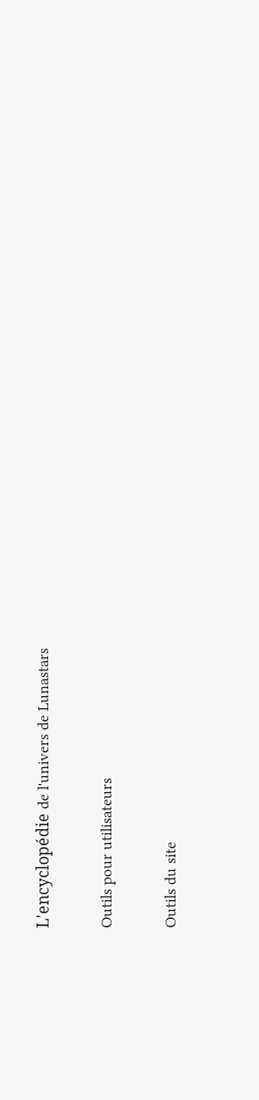L'encyclopédie de l'univers de Lunastars

Outils pour utilisateurs

Outils du site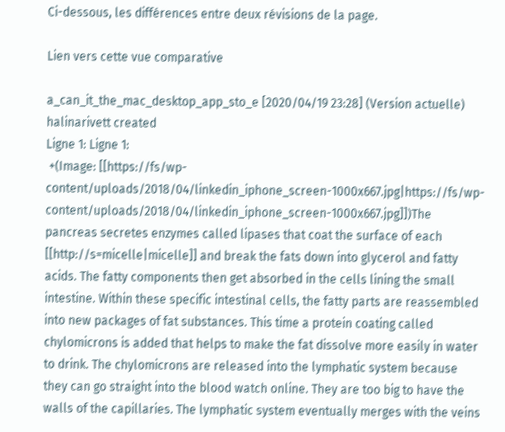Ci-dessous, les différences entre deux révisions de la page.

Lien vers cette vue comparative

a_can_it_the_mac_desktop_app_sto_e [2020/04/19 23:28] (Version actuelle)
halinarivett created
Ligne 1: Ligne 1:
 +(Image: [[https://fs/wp-content/uploads/2018/04/linkedin_iphone_screen-1000x667.jpg|https://fs/wp-content/uploads/2018/04/linkedin_iphone_screen-1000x667.jpg]])The pancreas secretes enzymes called lipases that coat the surface of each [[http://s=micelle|micelle]] and break the fats down into glycerol and fatty acids. The fatty components then get absorbed in the cells lining the small intestine. Within these specific intestinal cells, the fatty parts are reassembled into new packages of fat substances. This time a protein coating called chylomicrons is added that helps to make the fat dissolve more easily in water to drink. The chylomicrons are released into the lymphatic system because they can go straight into the blood watch online. They are too big to have the walls of the capillaries. The lymphatic system eventually merges with the veins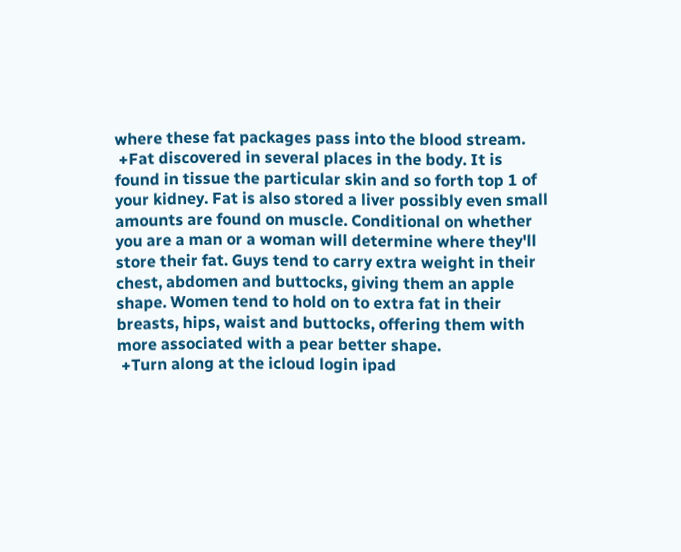where these fat packages pass into the blood stream.
 +Fat discovered in several places in the body. It is found in tissue the particular skin and so forth top 1 of your kidney. Fat is also stored a liver possibly even small amounts are found on muscle. Conditional on whether you are a man or a woman will determine where they'll store their fat. Guys tend to carry extra weight in their chest, abdomen and buttocks, giving them an apple shape. Women tend to hold on to extra fat in their breasts, hips, waist and buttocks, offering them with more associated with a pear better shape.
 +Turn along at the icloud login ipad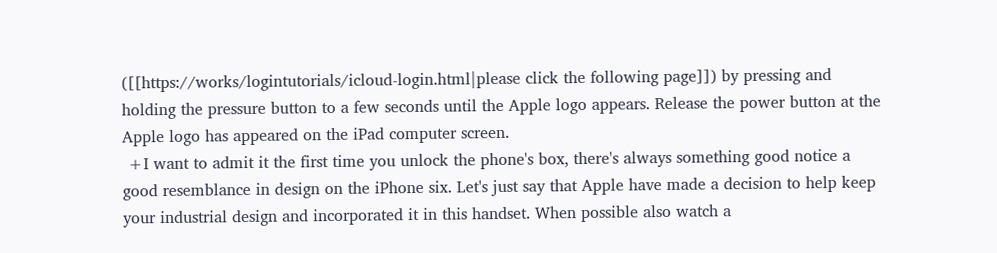([[https://works/logintutorials/icloud-login.html|please click the following page]]) by pressing and holding the pressure button to a few seconds until the Apple logo appears. Release the power button at the Apple logo has appeared on the iPad computer screen.
 +I want to admit it the first time you unlock the phone's box, there's always something good notice a good resemblance in design on the iPhone six. Let's just say that Apple have made a decision to help keep your industrial design and incorporated it in this handset. When possible also watch a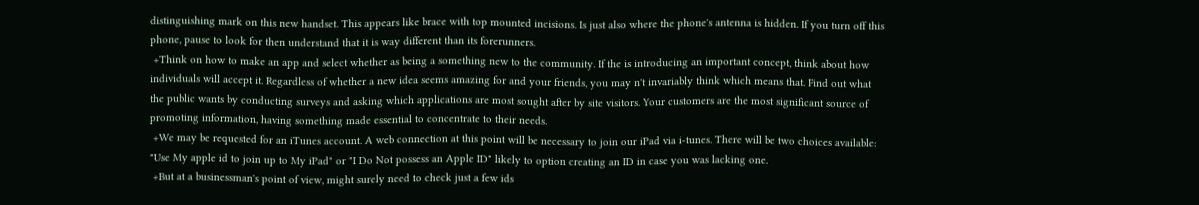distinguishing mark on this new handset. This appears like brace with top mounted incisions. Is just also where the phone's antenna is hidden. If you turn off this phone, pause to look for then understand that it is way different than its forerunners.
 +Think on how to make an app and select whether as being a something new to the community. If the is introducing an important concept, think about how individuals will accept it. Regardless of whether a new idea seems amazing for and your friends, you may n't invariably think which means that. Find out what the public wants by conducting surveys and asking which applications are most sought after by site visitors. Your customers are the most significant source of promoting information, having something made essential to concentrate to their needs.
 +We may be requested for an iTunes account. A web connection at this point will be necessary to join our iPad via i-tunes. There will be two choices available: "Use My apple id to join up to My iPad" or "I Do Not possess an Apple ID" likely to option creating an ID in case you was lacking one.
 +But at a businessman's point of view, might surely need to check just a few ids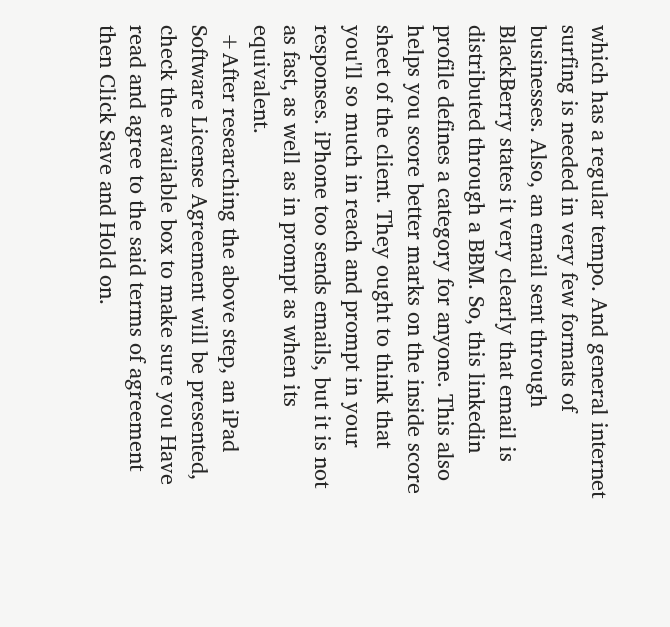which has a regular tempo. And general internet surfing is needed in very few formats of businesses. Also, an email sent through BlackBerry states it very clearly that email is distributed through a BBM. So, this linkedin profile defines a category for anyone. This also helps you score better marks on the inside score sheet of the client. They ought to think that you'll so much in reach and prompt in your responses. iPhone too sends emails, but it is not as fast, as well as in prompt as when its equivalent.
 +After researching the above step, an iPad Software License Agreement will be presented, check the available box to make sure you Have read and agree to the said terms of agreement then Click Save and Hold on.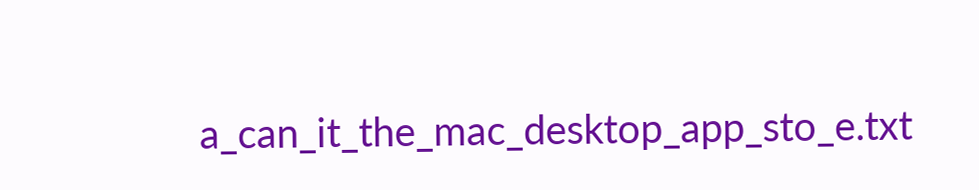a_can_it_the_mac_desktop_app_sto_e.txt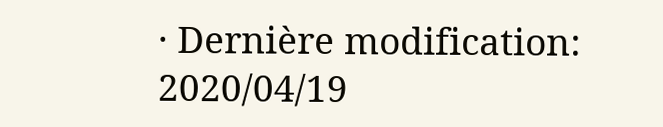· Dernière modification: 2020/04/19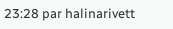23:28 par halinarivett